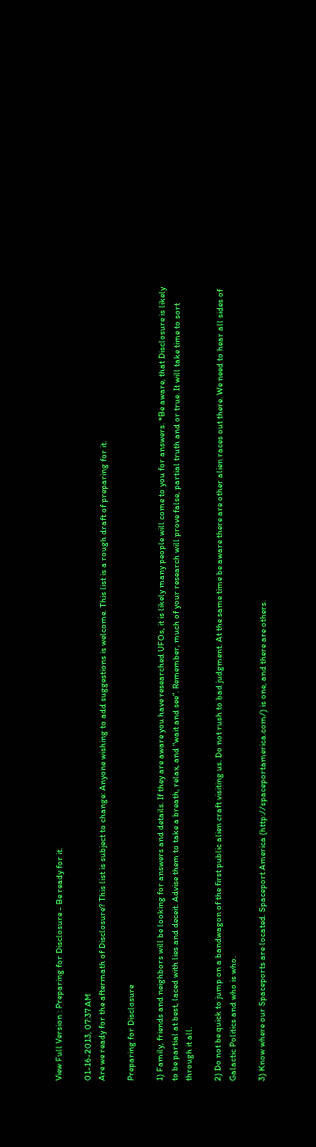View Full Version : Preparing for Disclosure - Be ready for it.

01-16-2013, 07:37 AM
Are we ready for the aftermath of Disclosure? This list is subject to change: Anyone wishing to add suggestions is welcome. This list is a rough draft of preparing for it.

Preparing for Disclosure

1) Family, friends and neighbors will be looking for answers and details. If they are aware you have researched UFOs, it is likely many people will come to you for answers. *Be aware, that Disclosure is likely to be partial at best, laced with lies and deceit. Advise them to take a breath, relax, and “wait and see”. Remember, much of your research will prove false, partial truth and or true. It will take time to sort through it all.

2) Do not be quick to jump on a bandwagon of the first public alien craft visiting us. Do not rush to bad judgment. At the same time be aware there are other alien races out there. We need to hear all sides of Galactic Politics and who is who.

3) Know where our Spaceports are located. Spaceport America (http://spaceportamerica.com/) is one, and there are others.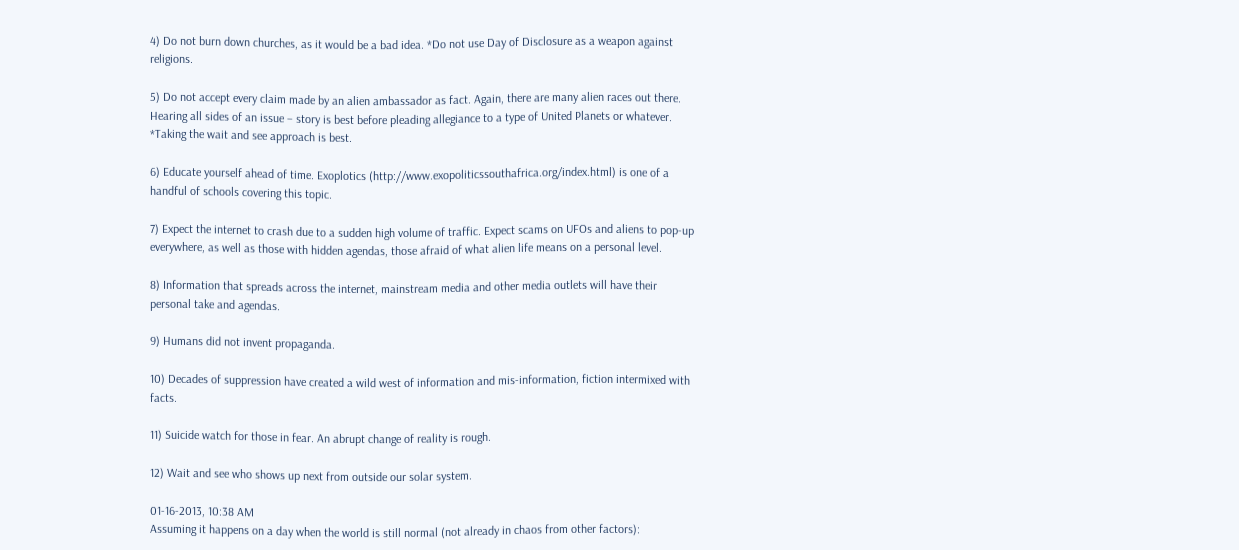4) Do not burn down churches, as it would be a bad idea. *Do not use Day of Disclosure as a weapon against religions.

5) Do not accept every claim made by an alien ambassador as fact. Again, there are many alien races out there. Hearing all sides of an issue – story is best before pleading allegiance to a type of United Planets or whatever. *Taking the wait and see approach is best.

6) Educate yourself ahead of time. Exoplotics (http://www.exopoliticssouthafrica.org/index.html) is one of a handful of schools covering this topic.

7) Expect the internet to crash due to a sudden high volume of traffic. Expect scams on UFOs and aliens to pop-up everywhere, as well as those with hidden agendas, those afraid of what alien life means on a personal level.

8) Information that spreads across the internet, mainstream media and other media outlets will have their personal take and agendas.

9) Humans did not invent propaganda.

10) Decades of suppression have created a wild west of information and mis-information, fiction intermixed with facts.

11) Suicide watch for those in fear. An abrupt change of reality is rough.

12) Wait and see who shows up next from outside our solar system.

01-16-2013, 10:38 AM
Assuming it happens on a day when the world is still normal (not already in chaos from other factors):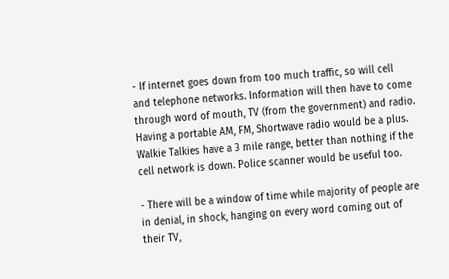- If internet goes down from too much traffic, so will cell and telephone networks. Information will then have to come through word of mouth, TV (from the government) and radio. Having a portable AM, FM, Shortwave radio would be a plus. Walkie Talkies have a 3 mile range, better than nothing if the cell network is down. Police scanner would be useful too.

- There will be a window of time while majority of people are in denial, in shock, hanging on every word coming out of their TV,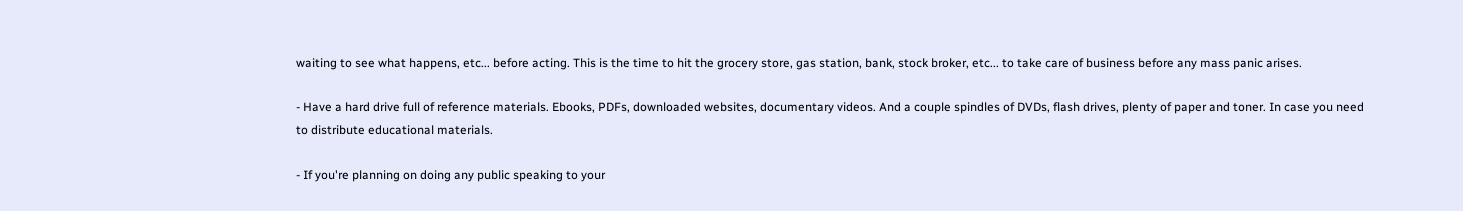waiting to see what happens, etc... before acting. This is the time to hit the grocery store, gas station, bank, stock broker, etc... to take care of business before any mass panic arises.

- Have a hard drive full of reference materials. Ebooks, PDFs, downloaded websites, documentary videos. And a couple spindles of DVDs, flash drives, plenty of paper and toner. In case you need to distribute educational materials.

- If you're planning on doing any public speaking to your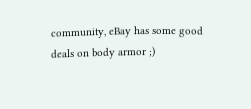community, eBay has some good deals on body armor ;)